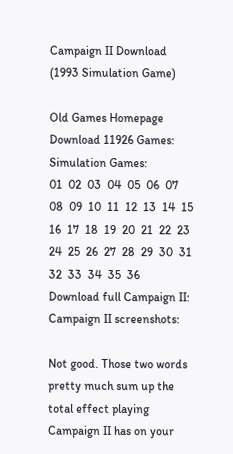Campaign II Download (1993 Simulation Game)

Old Games Homepage
Download 11926 Games:
Simulation Games:
01  02  03  04  05  06  07  08  09  10  11  12  13  14  15  16  17  18  19  20  21  22  23  24  25  26  27  28  29  30  31  32  33  34  35  36
Download full Campaign II:
Campaign II screenshots:

Not good. Those two words pretty much sum up the total effect playing Campaign II has on your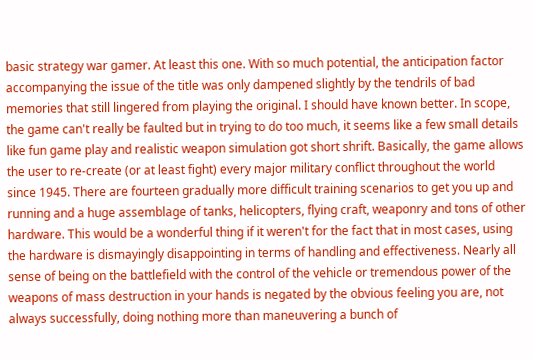basic strategy war gamer. At least this one. With so much potential, the anticipation factor accompanying the issue of the title was only dampened slightly by the tendrils of bad memories that still lingered from playing the original. I should have known better. In scope, the game can't really be faulted but in trying to do too much, it seems like a few small details like fun game play and realistic weapon simulation got short shrift. Basically, the game allows the user to re-create (or at least fight) every major military conflict throughout the world since 1945. There are fourteen gradually more difficult training scenarios to get you up and running and a huge assemblage of tanks, helicopters, flying craft, weaponry and tons of other hardware. This would be a wonderful thing if it weren't for the fact that in most cases, using the hardware is dismayingly disappointing in terms of handling and effectiveness. Nearly all sense of being on the battlefield with the control of the vehicle or tremendous power of the weapons of mass destruction in your hands is negated by the obvious feeling you are, not always successfully, doing nothing more than maneuvering a bunch of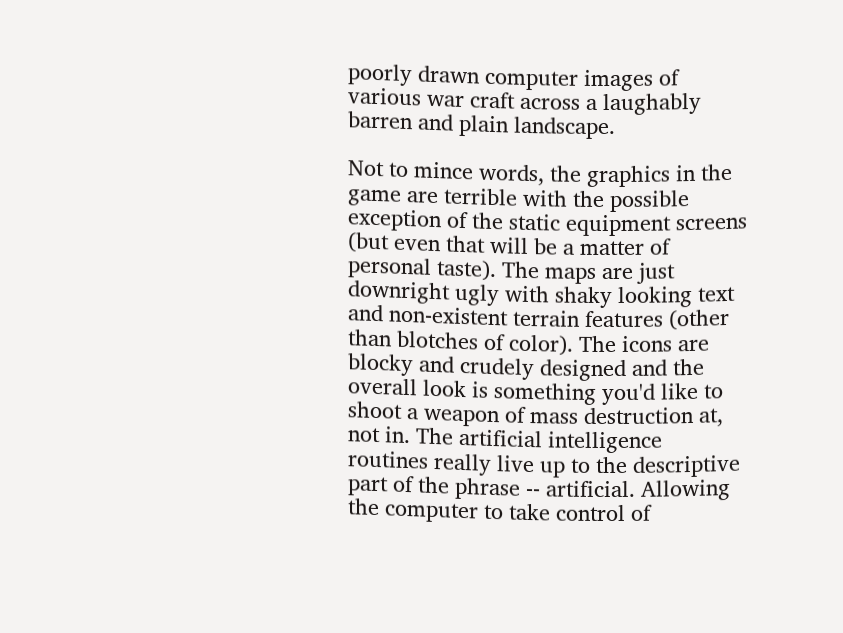poorly drawn computer images of various war craft across a laughably barren and plain landscape.

Not to mince words, the graphics in the game are terrible with the possible exception of the static equipment screens (but even that will be a matter of personal taste). The maps are just downright ugly with shaky looking text and non-existent terrain features (other than blotches of color). The icons are blocky and crudely designed and the overall look is something you'd like to shoot a weapon of mass destruction at, not in. The artificial intelligence routines really live up to the descriptive part of the phrase -- artificial. Allowing the computer to take control of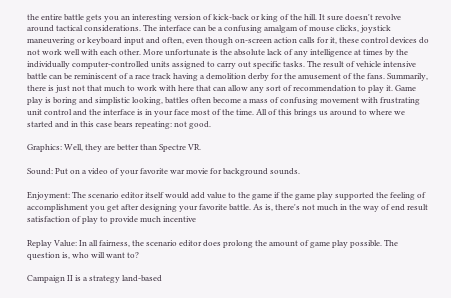the entire battle gets you an interesting version of kick-back or king of the hill. It sure doesn't revolve around tactical considerations. The interface can be a confusing amalgam of mouse clicks, joystick maneuvering or keyboard input and often, even though on-screen action calls for it, these control devices do not work well with each other. More unfortunate is the absolute lack of any intelligence at times by the individually computer-controlled units assigned to carry out specific tasks. The result of vehicle intensive battle can be reminiscent of a race track having a demolition derby for the amusement of the fans. Summarily, there is just not that much to work with here that can allow any sort of recommendation to play it. Game play is boring and simplistic looking, battles often become a mass of confusing movement with frustrating unit control and the interface is in your face most of the time. All of this brings us around to where we started and in this case bears repeating: not good.

Graphics: Well, they are better than Spectre VR.

Sound: Put on a video of your favorite war movie for background sounds.

Enjoyment: The scenario editor itself would add value to the game if the game play supported the feeling of accomplishment you get after designing your favorite battle. As is, there's not much in the way of end result satisfaction of play to provide much incentive

Replay Value: In all fairness, the scenario editor does prolong the amount of game play possible. The question is, who will want to?

Campaign II is a strategy land-based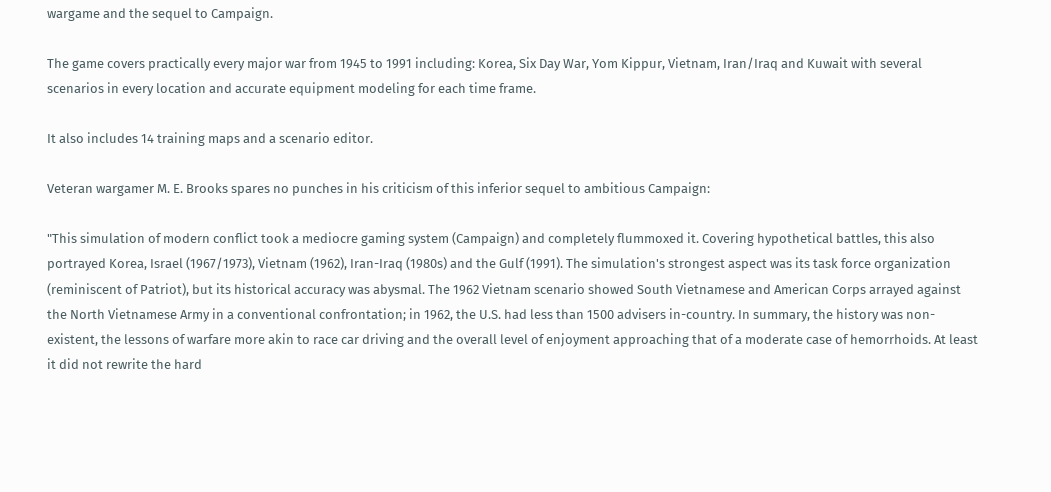wargame and the sequel to Campaign.

The game covers practically every major war from 1945 to 1991 including: Korea, Six Day War, Yom Kippur, Vietnam, Iran/Iraq and Kuwait with several scenarios in every location and accurate equipment modeling for each time frame.

It also includes 14 training maps and a scenario editor.

Veteran wargamer M. E. Brooks spares no punches in his criticism of this inferior sequel to ambitious Campaign:

"This simulation of modern conflict took a mediocre gaming system (Campaign) and completely flummoxed it. Covering hypothetical battles, this also portrayed Korea, Israel (1967/1973), Vietnam (1962), Iran-Iraq (1980s) and the Gulf (1991). The simulation's strongest aspect was its task force organization (reminiscent of Patriot), but its historical accuracy was abysmal. The 1962 Vietnam scenario showed South Vietnamese and American Corps arrayed against the North Vietnamese Army in a conventional confrontation; in 1962, the U.S. had less than 1500 advisers in-country. In summary, the history was non-existent, the lessons of warfare more akin to race car driving and the overall level of enjoyment approaching that of a moderate case of hemorrhoids. At least it did not rewrite the hard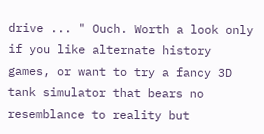drive ... " Ouch. Worth a look only if you like alternate history games, or want to try a fancy 3D tank simulator that bears no resemblance to reality but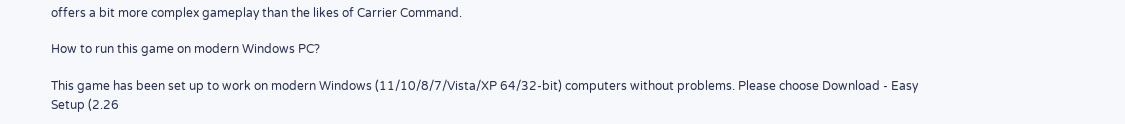offers a bit more complex gameplay than the likes of Carrier Command.

How to run this game on modern Windows PC?

This game has been set up to work on modern Windows (11/10/8/7/Vista/XP 64/32-bit) computers without problems. Please choose Download - Easy Setup (2.26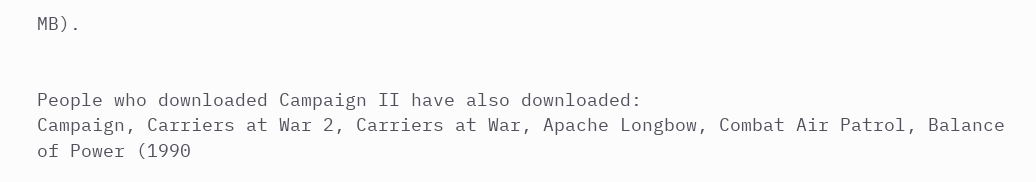MB).


People who downloaded Campaign II have also downloaded:
Campaign, Carriers at War 2, Carriers at War, Apache Longbow, Combat Air Patrol, Balance of Power (1990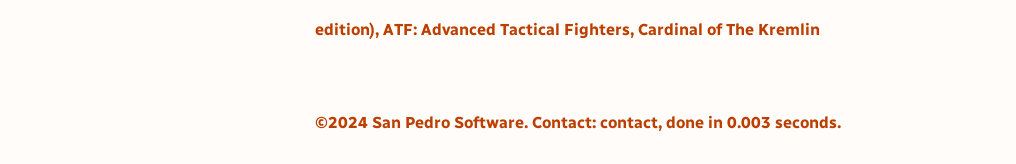edition), ATF: Advanced Tactical Fighters, Cardinal of The Kremlin


©2024 San Pedro Software. Contact: contact, done in 0.003 seconds.